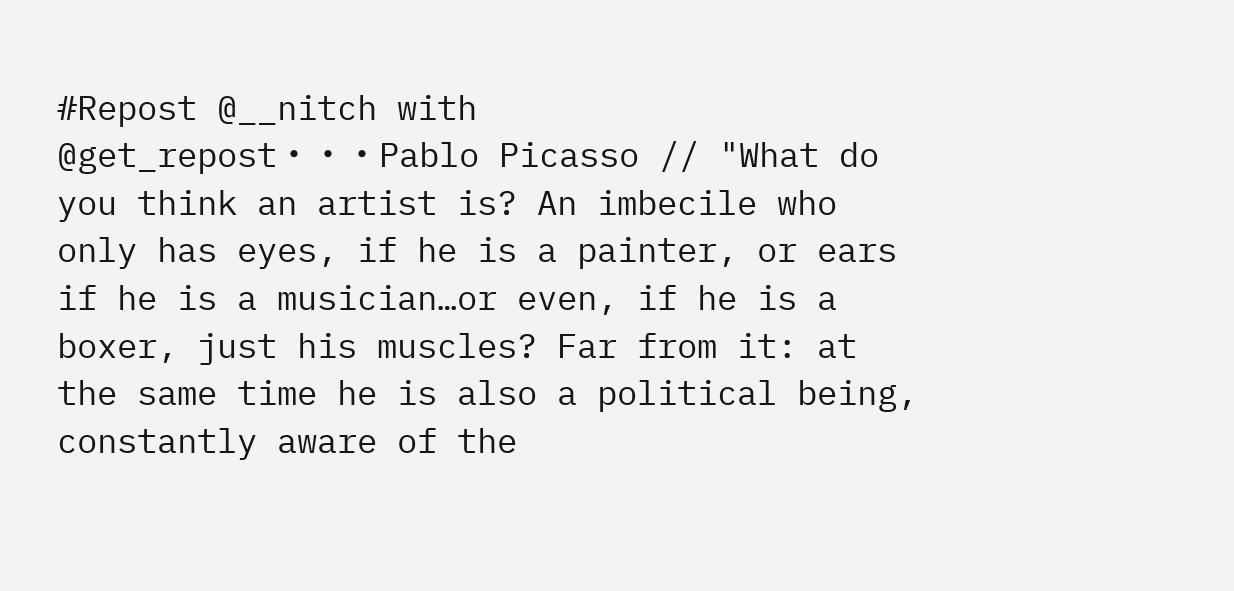#Repost @__nitch with @get_repost・・・Pablo Picasso // "What do you think an artist is? An imbecile who only has eyes, if he is a painter, or ears if he is a musician…or even, if he is a boxer, just his muscles? Far from it: at the same time he is also a political being, constantly aware of the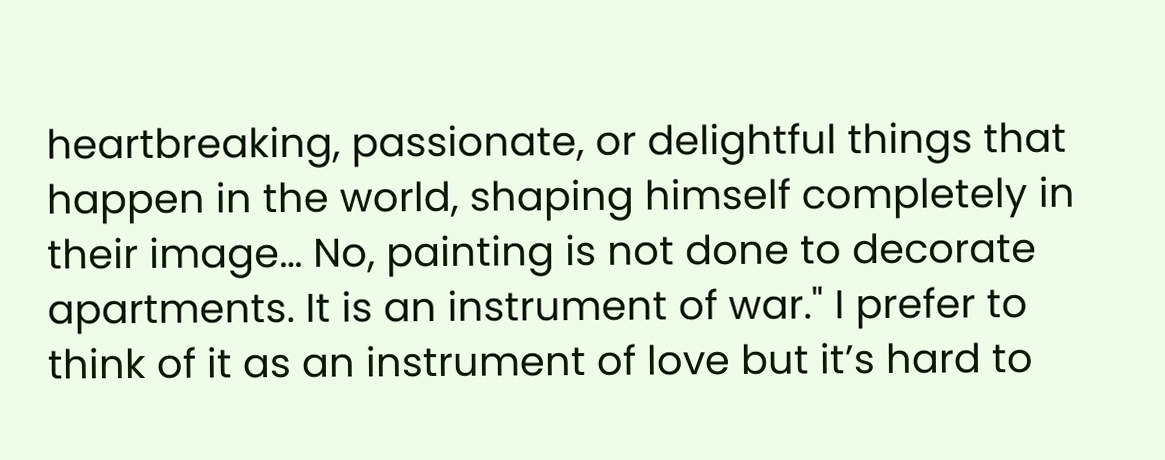heartbreaking, passionate, or delightful things that happen in the world, shaping himself completely in their image… No, painting is not done to decorate apartments. It is an instrument of war." I prefer to think of it as an instrument of love but it’s hard to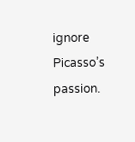ignore Picasso’s passion.